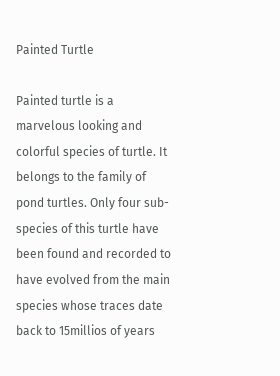Painted Turtle

Painted turtle is a marvelous looking and colorful species of turtle. It belongs to the family of pond turtles. Only four sub-species of this turtle have been found and recorded to have evolved from the main species whose traces date back to 15millios of years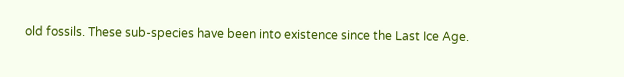old fossils. These sub-species have been into existence since the Last Ice Age.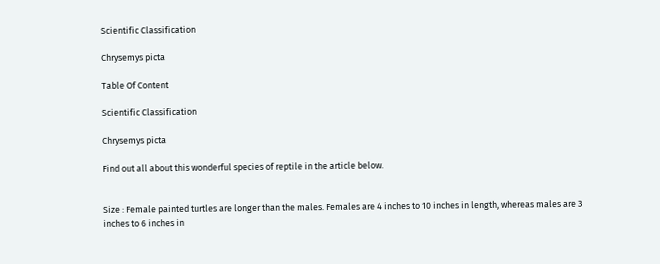Scientific Classification

Chrysemys picta

Table Of Content

Scientific Classification

Chrysemys picta

Find out all about this wonderful species of reptile in the article below.


Size : Female painted turtles are longer than the males. Females are 4 inches to 10 inches in length, whereas males are 3 inches to 6 inches in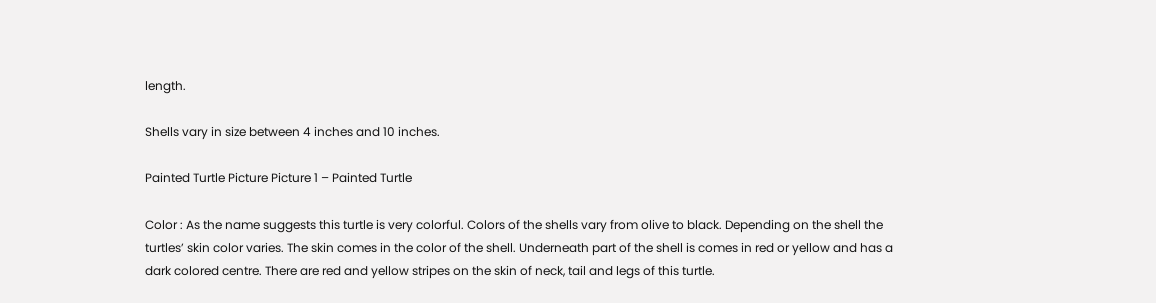length.

Shells vary in size between 4 inches and 10 inches.

Painted Turtle Picture Picture 1 – Painted Turtle

Color : As the name suggests this turtle is very colorful. Colors of the shells vary from olive to black. Depending on the shell the turtles’ skin color varies. The skin comes in the color of the shell. Underneath part of the shell is comes in red or yellow and has a dark colored centre. There are red and yellow stripes on the skin of neck, tail and legs of this turtle.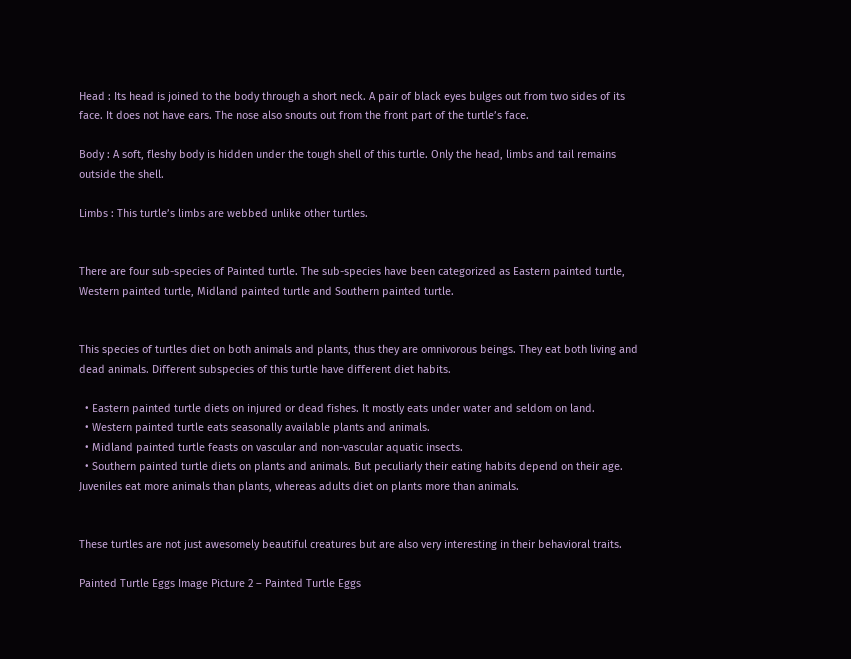Head : Its head is joined to the body through a short neck. A pair of black eyes bulges out from two sides of its face. It does not have ears. The nose also snouts out from the front part of the turtle’s face.

Body : A soft, fleshy body is hidden under the tough shell of this turtle. Only the head, limbs and tail remains outside the shell.

Limbs : This turtle’s limbs are webbed unlike other turtles.


There are four sub-species of Painted turtle. The sub-species have been categorized as Eastern painted turtle, Western painted turtle, Midland painted turtle and Southern painted turtle.


This species of turtles diet on both animals and plants, thus they are omnivorous beings. They eat both living and dead animals. Different subspecies of this turtle have different diet habits.

  • Eastern painted turtle diets on injured or dead fishes. It mostly eats under water and seldom on land.
  • Western painted turtle eats seasonally available plants and animals.
  • Midland painted turtle feasts on vascular and non-vascular aquatic insects.
  • Southern painted turtle diets on plants and animals. But peculiarly their eating habits depend on their age. Juveniles eat more animals than plants, whereas adults diet on plants more than animals.


These turtles are not just awesomely beautiful creatures but are also very interesting in their behavioral traits.

Painted Turtle Eggs Image Picture 2 – Painted Turtle Eggs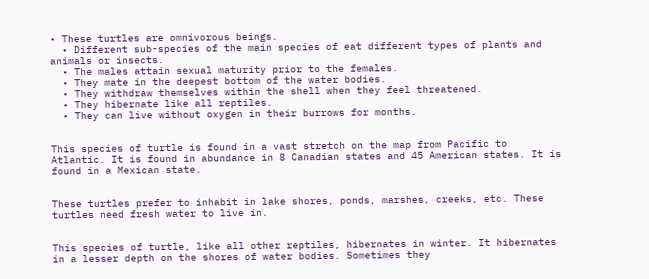• These turtles are omnivorous beings.
  • Different sub-species of the main species of eat different types of plants and animals or insects.
  • The males attain sexual maturity prior to the females.
  • They mate in the deepest bottom of the water bodies.
  • They withdraw themselves within the shell when they feel threatened.
  • They hibernate like all reptiles.
  • They can live without oxygen in their burrows for months.


This species of turtle is found in a vast stretch on the map from Pacific to Atlantic. It is found in abundance in 8 Canadian states and 45 American states. It is found in a Mexican state.


These turtles prefer to inhabit in lake shores, ponds, marshes, creeks, etc. These turtles need fresh water to live in.


This species of turtle, like all other reptiles, hibernates in winter. It hibernates in a lesser depth on the shores of water bodies. Sometimes they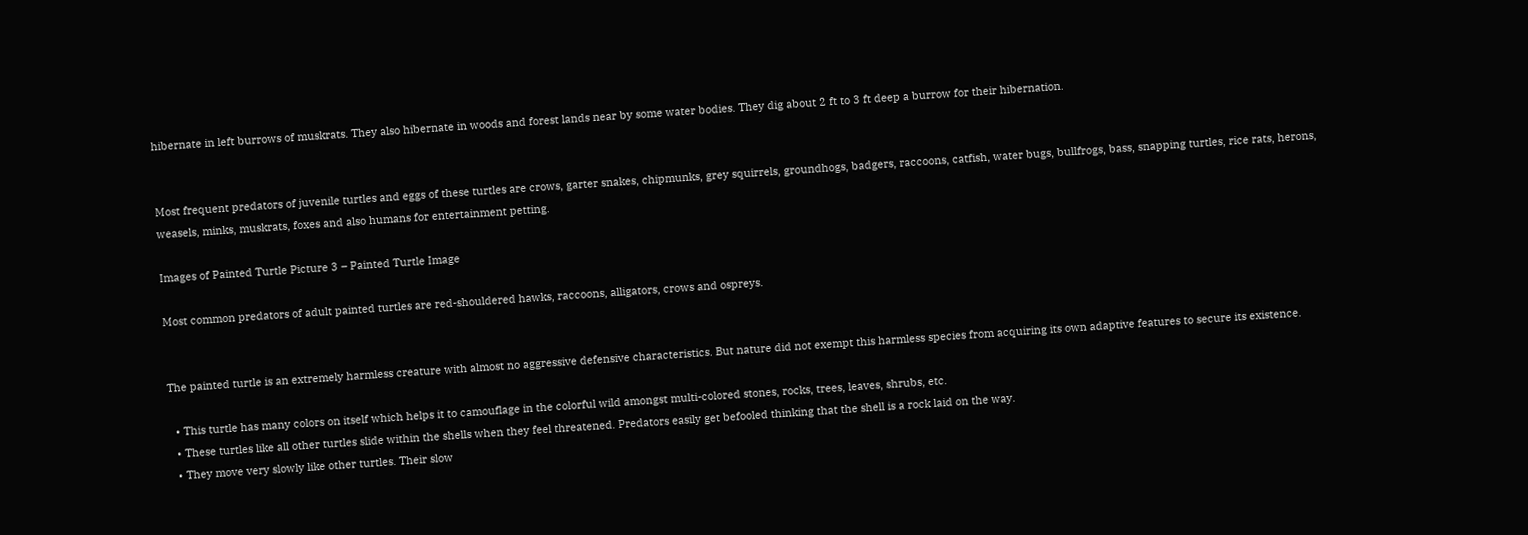hibernate in left burrows of muskrats. They also hibernate in woods and forest lands near by some water bodies. They dig about 2 ft to 3 ft deep a burrow for their hibernation.


Most frequent predators of juvenile turtles and eggs of these turtles are crows, garter snakes, chipmunks, grey squirrels, groundhogs, badgers, raccoons, catfish, water bugs, bullfrogs, bass, snapping turtles, rice rats, herons, weasels, minks, muskrats, foxes and also humans for entertainment petting.

Images of Painted Turtle Picture 3 – Painted Turtle Image

Most common predators of adult painted turtles are red-shouldered hawks, raccoons, alligators, crows and ospreys.


The painted turtle is an extremely harmless creature with almost no aggressive defensive characteristics. But nature did not exempt this harmless species from acquiring its own adaptive features to secure its existence.

  • This turtle has many colors on itself which helps it to camouflage in the colorful wild amongst multi-colored stones, rocks, trees, leaves, shrubs, etc.
  • These turtles like all other turtles slide within the shells when they feel threatened. Predators easily get befooled thinking that the shell is a rock laid on the way.
  • They move very slowly like other turtles. Their slow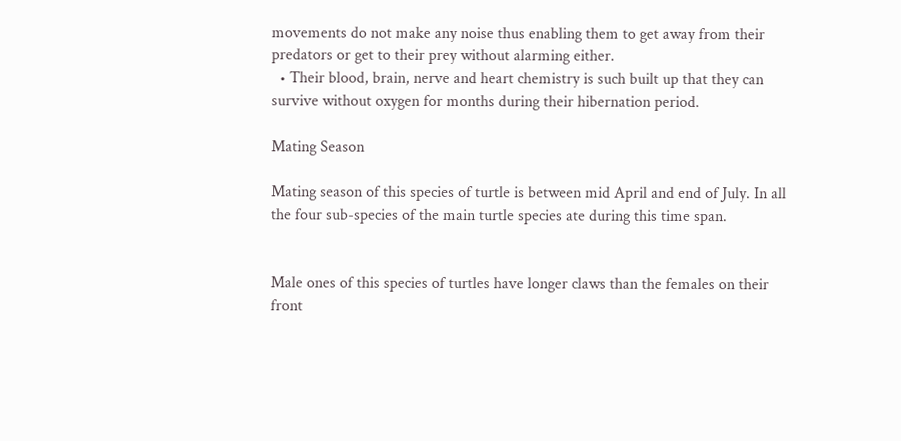movements do not make any noise thus enabling them to get away from their predators or get to their prey without alarming either.
  • Their blood, brain, nerve and heart chemistry is such built up that they can survive without oxygen for months during their hibernation period.

Mating Season

Mating season of this species of turtle is between mid April and end of July. In all the four sub-species of the main turtle species ate during this time span.


Male ones of this species of turtles have longer claws than the females on their front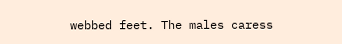webbed feet. The males caress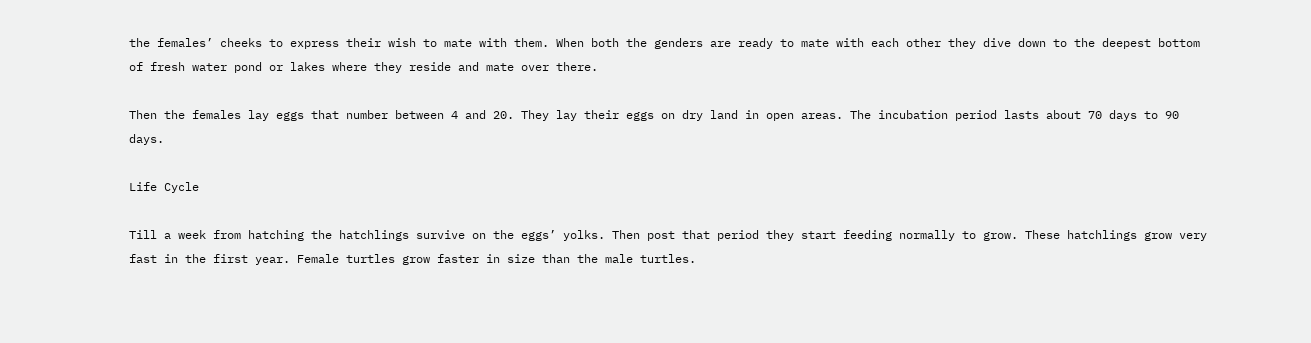the females’ cheeks to express their wish to mate with them. When both the genders are ready to mate with each other they dive down to the deepest bottom of fresh water pond or lakes where they reside and mate over there.

Then the females lay eggs that number between 4 and 20. They lay their eggs on dry land in open areas. The incubation period lasts about 70 days to 90 days.

Life Cycle

Till a week from hatching the hatchlings survive on the eggs’ yolks. Then post that period they start feeding normally to grow. These hatchlings grow very fast in the first year. Female turtles grow faster in size than the male turtles.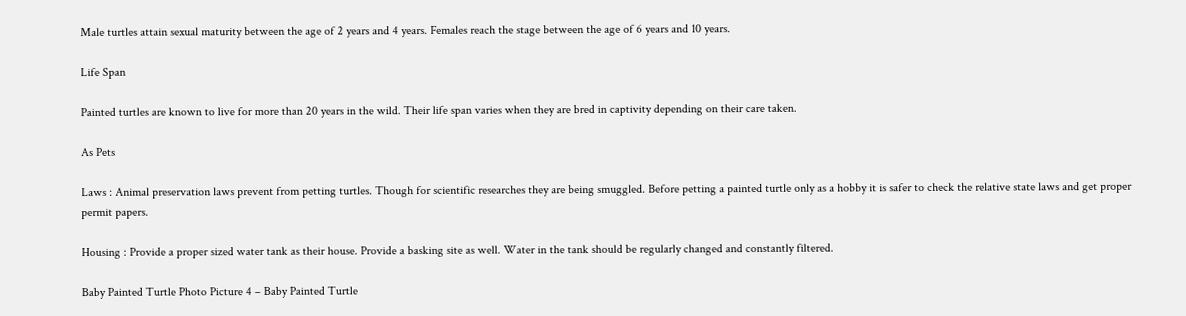Male turtles attain sexual maturity between the age of 2 years and 4 years. Females reach the stage between the age of 6 years and 10 years.

Life Span

Painted turtles are known to live for more than 20 years in the wild. Their life span varies when they are bred in captivity depending on their care taken.

As Pets

Laws : Animal preservation laws prevent from petting turtles. Though for scientific researches they are being smuggled. Before petting a painted turtle only as a hobby it is safer to check the relative state laws and get proper permit papers.

Housing : Provide a proper sized water tank as their house. Provide a basking site as well. Water in the tank should be regularly changed and constantly filtered.

Baby Painted Turtle Photo Picture 4 – Baby Painted Turtle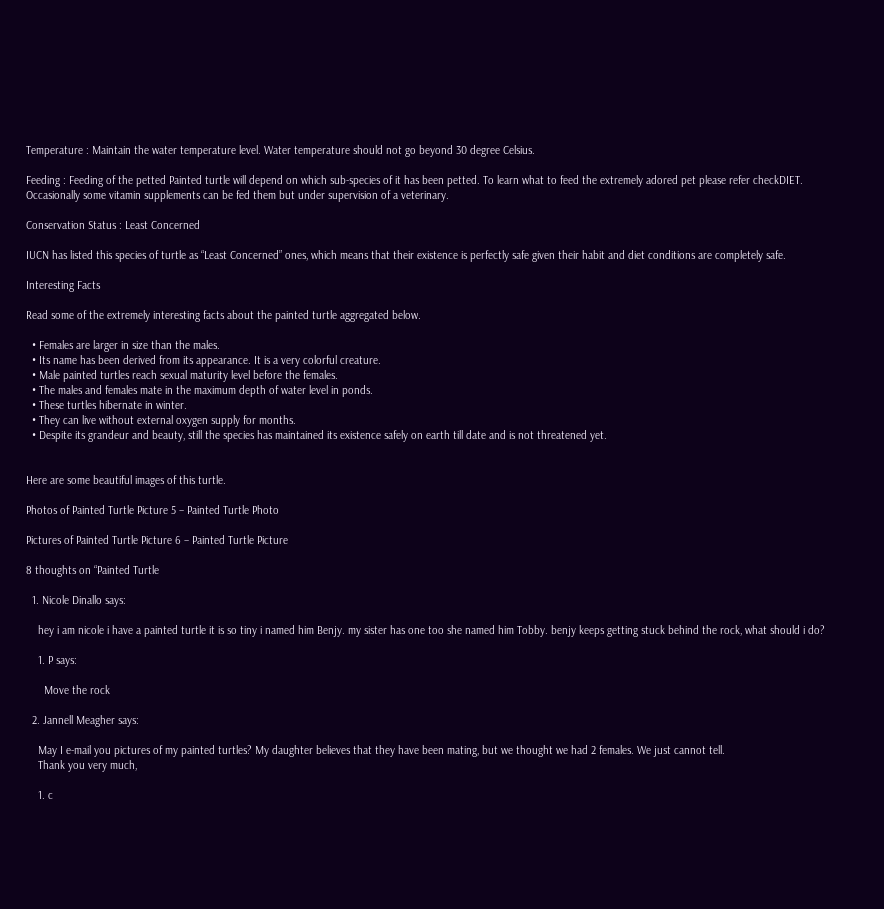Temperature : Maintain the water temperature level. Water temperature should not go beyond 30 degree Celsius.

Feeding : Feeding of the petted Painted turtle will depend on which sub-species of it has been petted. To learn what to feed the extremely adored pet please refer checkDIET. Occasionally some vitamin supplements can be fed them but under supervision of a veterinary.

Conservation Status : Least Concerned

IUCN has listed this species of turtle as “Least Concerned” ones, which means that their existence is perfectly safe given their habit and diet conditions are completely safe.

Interesting Facts

Read some of the extremely interesting facts about the painted turtle aggregated below.

  • Females are larger in size than the males.
  • Its name has been derived from its appearance. It is a very colorful creature.
  • Male painted turtles reach sexual maturity level before the females.
  • The males and females mate in the maximum depth of water level in ponds.
  • These turtles hibernate in winter.
  • They can live without external oxygen supply for months.
  • Despite its grandeur and beauty, still the species has maintained its existence safely on earth till date and is not threatened yet.


Here are some beautiful images of this turtle.

Photos of Painted Turtle Picture 5 – Painted Turtle Photo

Pictures of Painted Turtle Picture 6 – Painted Turtle Picture

8 thoughts on “Painted Turtle

  1. Nicole Dinallo says:

    hey i am nicole i have a painted turtle it is so tiny i named him Benjy. my sister has one too she named him Tobby. benjy keeps getting stuck behind the rock, what should i do?

    1. P says:

      Move the rock

  2. Jannell Meagher says:

    May I e-mail you pictures of my painted turtles? My daughter believes that they have been mating, but we thought we had 2 females. We just cannot tell.
    Thank you very much,

    1. c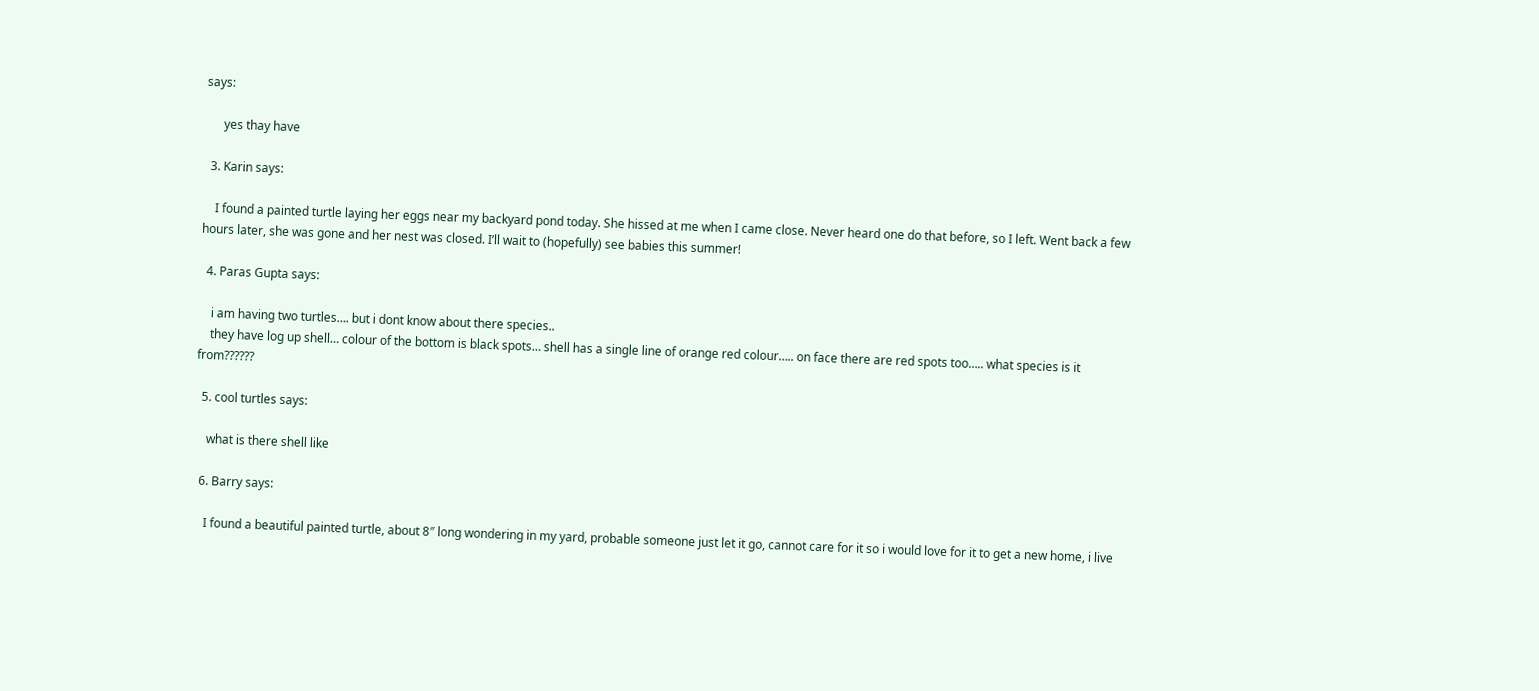says:

      yes thay have

  3. Karin says:

    I found a painted turtle laying her eggs near my backyard pond today. She hissed at me when I came close. Never heard one do that before, so I left. Went back a few hours later, she was gone and her nest was closed. I’ll wait to (hopefully) see babies this summer!

  4. Paras Gupta says:

    i am having two turtles…. but i dont know about there species..
    they have log up shell… colour of the bottom is black spots… shell has a single line of orange red colour….. on face there are red spots too….. what species is it from??????

  5. cool turtles says:

    what is there shell like

  6. Barry says:

    I found a beautiful painted turtle, about 8″ long wondering in my yard, probable someone just let it go, cannot care for it so i would love for it to get a new home, i live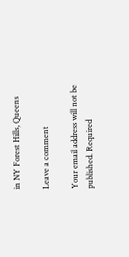in NY Forest Hills, Queens

Leave a comment

Your email address will not be published. Required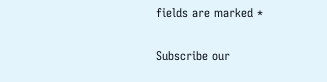fields are marked *

Subscribe our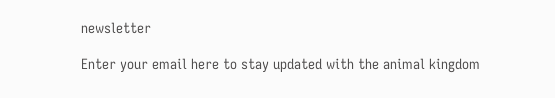newsletter

Enter your email here to stay updated with the animal kingdom